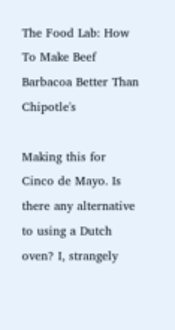The Food Lab: How To Make Beef Barbacoa Better Than Chipotle's

Making this for Cinco de Mayo. Is there any alternative to using a Dutch oven? I, strangely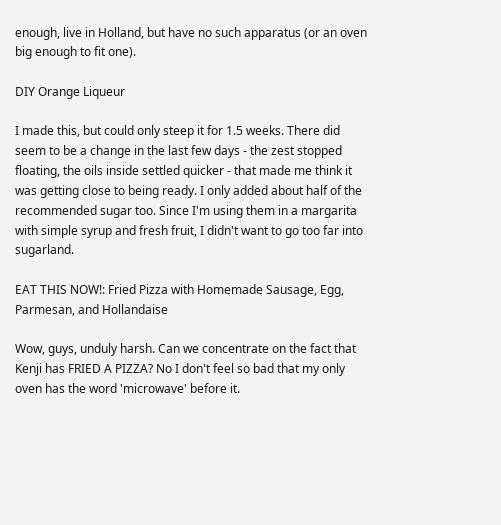enough, live in Holland, but have no such apparatus (or an oven big enough to fit one).

DIY Orange Liqueur

I made this, but could only steep it for 1.5 weeks. There did seem to be a change in the last few days - the zest stopped floating, the oils inside settled quicker - that made me think it was getting close to being ready. I only added about half of the recommended sugar too. Since I'm using them in a margarita with simple syrup and fresh fruit, I didn't want to go too far into sugarland.

EAT THIS NOW!: Fried Pizza with Homemade Sausage, Egg, Parmesan, and Hollandaise

Wow, guys, unduly harsh. Can we concentrate on the fact that Kenji has FRIED A PIZZA? No I don't feel so bad that my only oven has the word 'microwave' before it.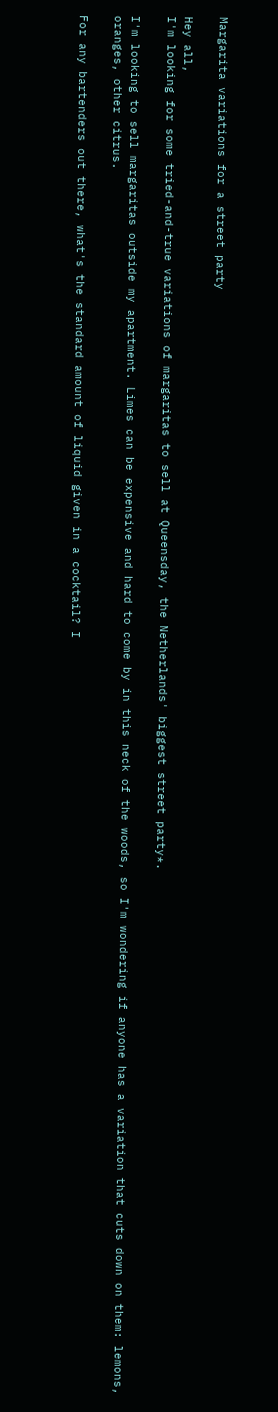Margarita variations for a street party

Hey all,
I'm looking for some tried-and-true variations of margaritas to sell at Queensday, the Netherlands' biggest street party*.

I'm looking to sell margaritas outside my apartment. Limes can be expensive and hard to come by in this neck of the woods, so I'm wondering if anyone has a variation that cuts down on them: lemons, oranges, other citrus.

For any bartenders out there, what's the standard amount of liquid given in a cocktail? I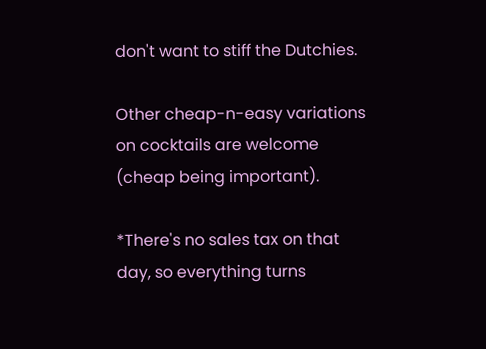don't want to stiff the Dutchies.

Other cheap-n-easy variations on cocktails are welcome (cheap being important).

*There's no sales tax on that day, so everything turns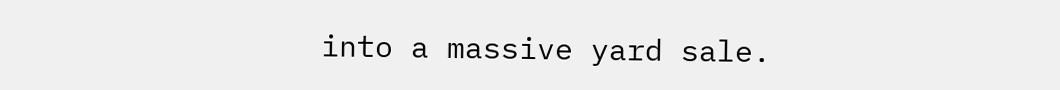into a massive yard sale.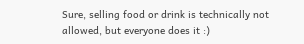Sure, selling food or drink is technically not allowed, but everyone does it :)